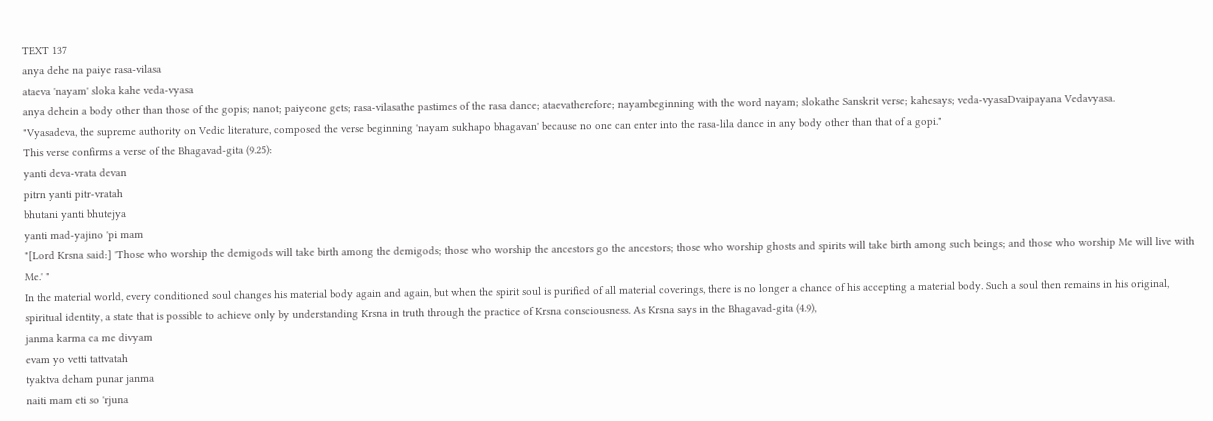TEXT 137
anya dehe na paiye rasa-vilasa
ataeva 'nayam' sloka kahe veda-vyasa
anya dehein a body other than those of the gopis; nanot; paiyeone gets; rasa-vilasathe pastimes of the rasa dance; ataevatherefore; nayambeginning with the word nayam; slokathe Sanskrit verse; kahesays; veda-vyasaDvaipayana Vedavyasa.
"Vyasadeva, the supreme authority on Vedic literature, composed the verse beginning 'nayam sukhapo bhagavan' because no one can enter into the rasa-lila dance in any body other than that of a gopi."
This verse confirms a verse of the Bhagavad-gita (9.25):
yanti deva-vrata devan
pitrn yanti pitr-vratah
bhutani yanti bhutejya
yanti mad-yajino 'pi mam
"[Lord Krsna said:] 'Those who worship the demigods will take birth among the demigods; those who worship the ancestors go the ancestors; those who worship ghosts and spirits will take birth among such beings; and those who worship Me will live with Me.' "
In the material world, every conditioned soul changes his material body again and again, but when the spirit soul is purified of all material coverings, there is no longer a chance of his accepting a material body. Such a soul then remains in his original, spiritual identity, a state that is possible to achieve only by understanding Krsna in truth through the practice of Krsna consciousness. As Krsna says in the Bhagavad-gita (4.9),
janma karma ca me divyam
evam yo vetti tattvatah
tyaktva deham punar janma
naiti mam eti so 'rjuna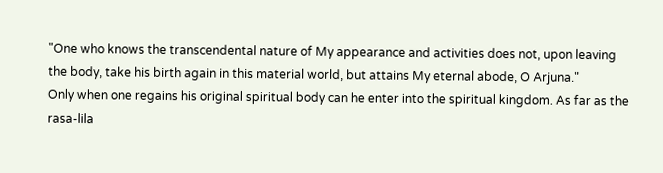"One who knows the transcendental nature of My appearance and activities does not, upon leaving the body, take his birth again in this material world, but attains My eternal abode, O Arjuna."
Only when one regains his original spiritual body can he enter into the spiritual kingdom. As far as the rasa-lila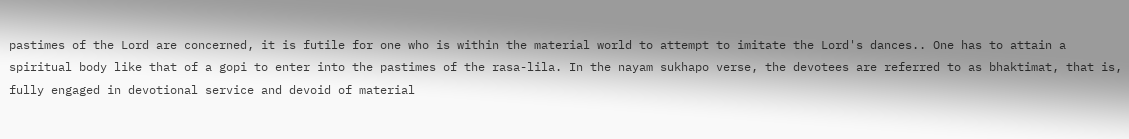pastimes of the Lord are concerned, it is futile for one who is within the material world to attempt to imitate the Lord's dances.. One has to attain a spiritual body like that of a gopi to enter into the pastimes of the rasa-lila. In the nayam sukhapo verse, the devotees are referred to as bhaktimat, that is, fully engaged in devotional service and devoid of material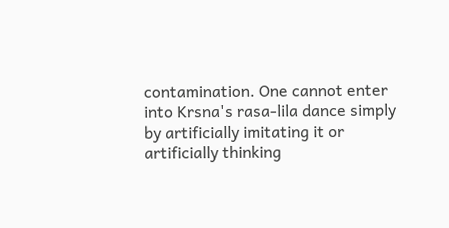contamination. One cannot enter into Krsna's rasa-lila dance simply by artificially imitating it or artificially thinking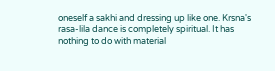oneself a sakhi and dressing up like one. Krsna's rasa-lila dance is completely spiritual. It has nothing to do with material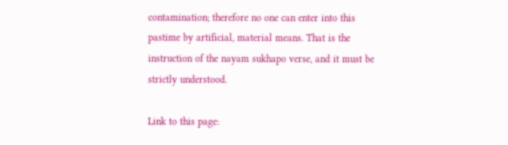contamination; therefore no one can enter into this pastime by artificial, material means. That is the instruction of the nayam sukhapo verse, and it must be strictly understood.

Link to this page: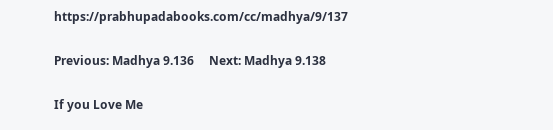https://prabhupadabooks.com/cc/madhya/9/137

Previous: Madhya 9.136     Next: Madhya 9.138

If you Love Me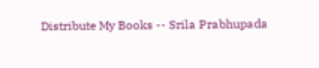Distribute My Books -- Srila Prabhupada